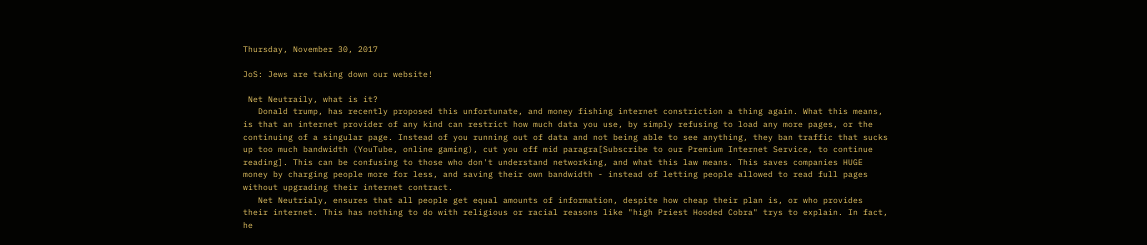Thursday, November 30, 2017

JoS: Jews are taking down our website!

 Net Neutraily, what is it?
   Donald trump, has recently proposed this unfortunate, and money fishing internet constriction a thing again. What this means, is that an internet provider of any kind can restrict how much data you use, by simply refusing to load any more pages, or the continuing of a singular page. Instead of you running out of data and not being able to see anything, they ban traffic that sucks up too much bandwidth (YouTube, online gaming), cut you off mid paragra[Subscribe to our Premium Internet Service, to continue reading]. This can be confusing to those who don't understand networking, and what this law means. This saves companies HUGE money by charging people more for less, and saving their own bandwidth - instead of letting people allowed to read full pages without upgrading their internet contract.
   Net Neutrialy, ensures that all people get equal amounts of information, despite how cheap their plan is, or who provides their internet. This has nothing to do with religious or racial reasons like "high Priest Hooded Cobra" trys to explain. In fact, he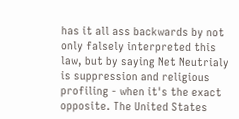has it all ass backwards by not only falsely interpreted this law, but by saying Net Neutrialy is suppression and religious profiling - when it's the exact opposite. The United States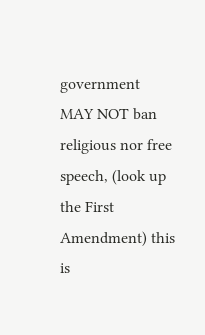government MAY NOT ban religious nor free speech, (look up the First Amendment) this is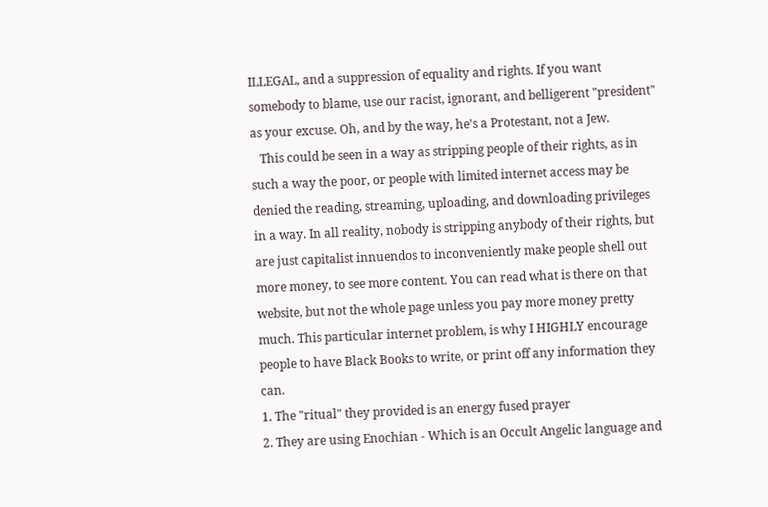ILLEGAL, and a suppression of equality and rights. If you want somebody to blame, use our racist, ignorant, and belligerent "president" as your excuse. Oh, and by the way, he's a Protestant, not a Jew.
   This could be seen in a way as stripping people of their rights, as in such a way the poor, or people with limited internet access may be denied the reading, streaming, uploading, and downloading privileges in a way. In all reality, nobody is stripping anybody of their rights, but are just capitalist innuendos to inconveniently make people shell out more money, to see more content. You can read what is there on that website, but not the whole page unless you pay more money pretty much. This particular internet problem, is why I HIGHLY encourage people to have Black Books to write, or print off any information they can.
1. The "ritual" they provided is an energy fused prayer
2. They are using Enochian - Which is an Occult Angelic language and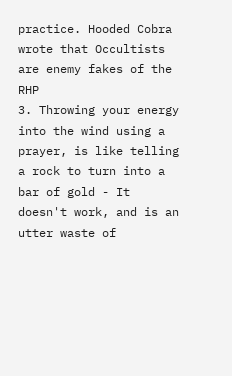practice. Hooded Cobra wrote that Occultists are enemy fakes of the RHP
3. Throwing your energy into the wind using a prayer, is like telling a rock to turn into a bar of gold - It doesn't work, and is an utter waste of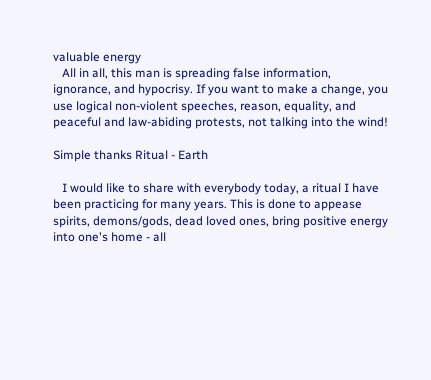valuable energy
   All in all, this man is spreading false information, ignorance, and hypocrisy. If you want to make a change, you use logical non-violent speeches, reason, equality, and peaceful and law-abiding protests, not talking into the wind!

Simple thanks Ritual - Earth

   I would like to share with everybody today, a ritual I have been practicing for many years. This is done to appease spirits, demons/gods, dead loved ones, bring positive energy into one's home - all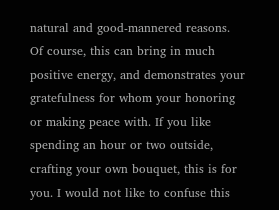natural and good-mannered reasons. Of course, this can bring in much positive energy, and demonstrates your gratefulness for whom your honoring or making peace with. If you like spending an hour or two outside, crafting your own bouquet, this is for you. I would not like to confuse this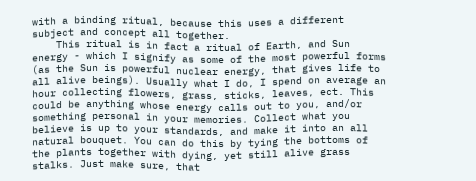with a binding ritual, because this uses a different subject and concept all together.
    This ritual is in fact a ritual of Earth, and Sun energy - which I signify as some of the most powerful forms (as the Sun is powerful nuclear energy, that gives life to all alive beings). Usually what I do, I spend on average an hour collecting flowers, grass, sticks, leaves, ect. This could be anything whose energy calls out to you, and/or something personal in your memories. Collect what you believe is up to your standards, and make it into an all natural bouquet. You can do this by tying the bottoms of the plants together with dying, yet still alive grass stalks. Just make sure, that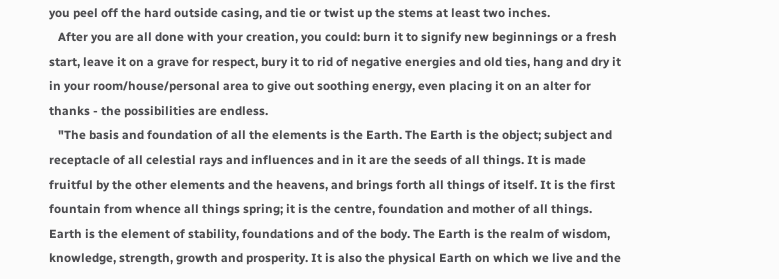you peel off the hard outside casing, and tie or twist up the stems at least two inches.
   After you are all done with your creation, you could: burn it to signify new beginnings or a fresh start, leave it on a grave for respect, bury it to rid of negative energies and old ties, hang and dry it in your room/house/personal area to give out soothing energy, even placing it on an alter for thanks - the possibilities are endless.
   "The basis and foundation of all the elements is the Earth. The Earth is the object; subject and receptacle of all celestial rays and influences and in it are the seeds of all things. It is made fruitful by the other elements and the heavens, and brings forth all things of itself. It is the first fountain from whence all things spring; it is the centre, foundation and mother of all things.
Earth is the element of stability, foundations and of the body. The Earth is the realm of wisdom, knowledge, strength, growth and prosperity. It is also the physical Earth on which we live and the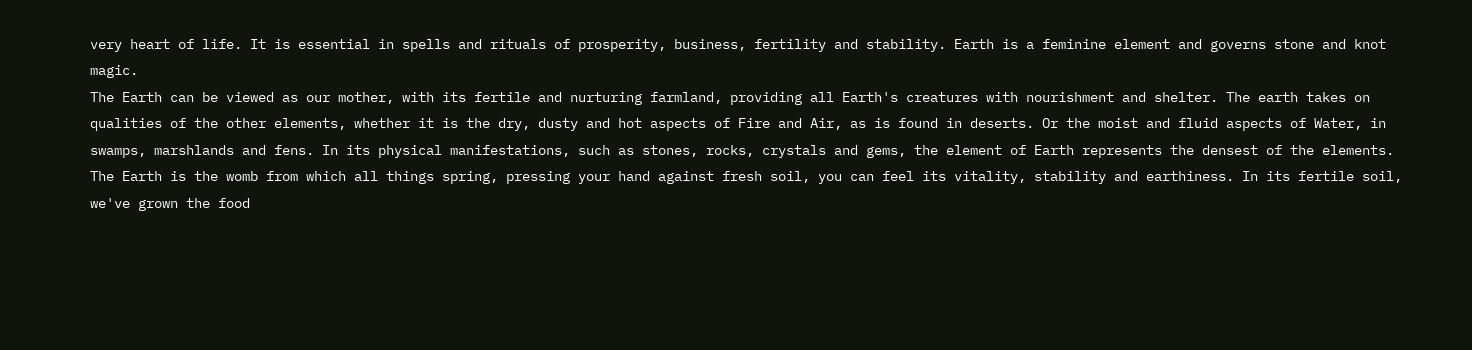very heart of life. It is essential in spells and rituals of prosperity, business, fertility and stability. Earth is a feminine element and governs stone and knot magic.
The Earth can be viewed as our mother, with its fertile and nurturing farmland, providing all Earth's creatures with nourishment and shelter. The earth takes on qualities of the other elements, whether it is the dry, dusty and hot aspects of Fire and Air, as is found in deserts. Or the moist and fluid aspects of Water, in swamps, marshlands and fens. In its physical manifestations, such as stones, rocks, crystals and gems, the element of Earth represents the densest of the elements.
The Earth is the womb from which all things spring, pressing your hand against fresh soil, you can feel its vitality, stability and earthiness. In its fertile soil, we've grown the food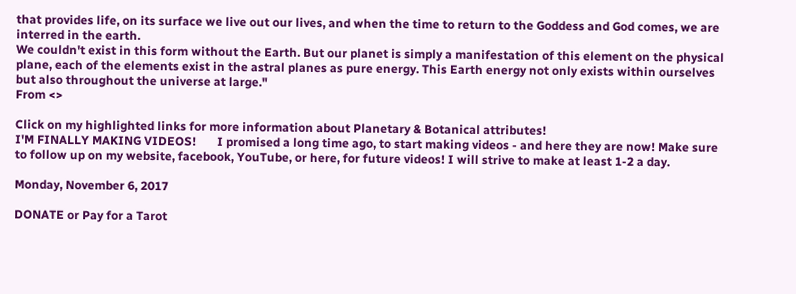that provides life, on its surface we live out our lives, and when the time to return to the Goddess and God comes, we are interred in the earth.
We couldn't exist in this form without the Earth. But our planet is simply a manifestation of this element on the physical plane, each of the elements exist in the astral planes as pure energy. This Earth energy not only exists within ourselves but also throughout the universe at large."
From <>

Click on my highlighted links for more information about Planetary & Botanical attributes!
I'M FINALLY MAKING VIDEOS!       I promised a long time ago, to start making videos - and here they are now! Make sure to follow up on my website, facebook, YouTube, or here, for future videos! I will strive to make at least 1-2 a day.

Monday, November 6, 2017

DONATE or Pay for a Tarot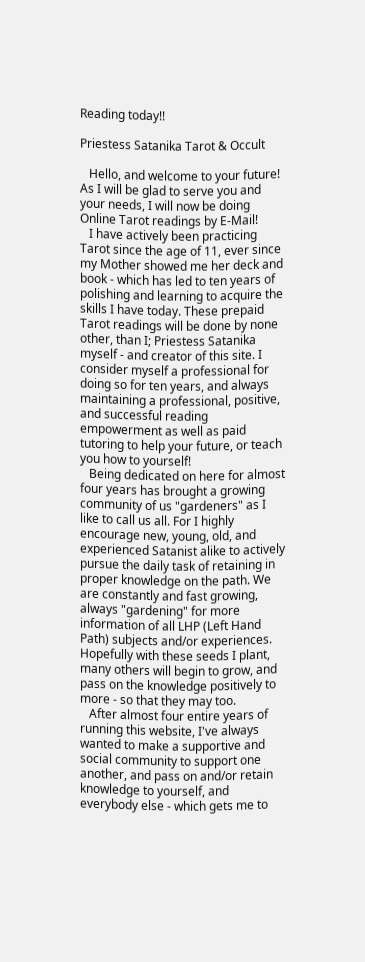Reading today!!

Priestess Satanika Tarot & Occult

   Hello, and welcome to your future! As I will be glad to serve you and your needs, I will now be doing Online Tarot readings by E-Mail!
   I have actively been practicing Tarot since the age of 11, ever since my Mother showed me her deck and book - which has led to ten years of polishing and learning to acquire the skills I have today. These prepaid Tarot readings will be done by none other, than I; Priestess Satanika myself - and creator of this site. I consider myself a professional for doing so for ten years, and always maintaining a professional, positive, and successful reading empowerment as well as paid tutoring to help your future, or teach you how to yourself!
   Being dedicated on here for almost four years has brought a growing community of us "gardeners" as I like to call us all. For I highly encourage new, young, old, and experienced Satanist alike to actively pursue the daily task of retaining in proper knowledge on the path. We are constantly and fast growing, always "gardening" for more information of all LHP (Left Hand Path) subjects and/or experiences. Hopefully with these seeds I plant, many others will begin to grow, and pass on the knowledge positively to more - so that they may too.
   After almost four entire years of running this website, I've always wanted to make a supportive and social community to support one another, and pass on and/or retain knowledge to yourself, and everybody else - which gets me to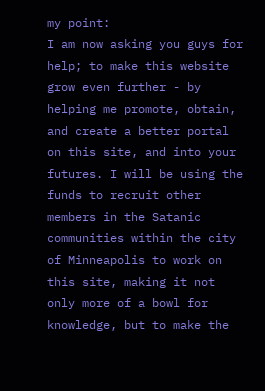my point:
I am now asking you guys for help; to make this website grow even further - by helping me promote, obtain, and create a better portal on this site, and into your futures. I will be using the funds to recruit other members in the Satanic communities within the city of Minneapolis to work on this site, making it not only more of a bowl for knowledge, but to make the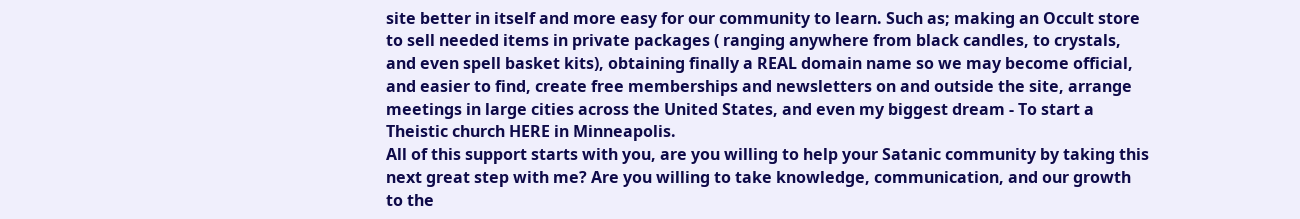site better in itself and more easy for our community to learn. Such as; making an Occult store to sell needed items in private packages ( ranging anywhere from black candles, to crystals, and even spell basket kits), obtaining finally a REAL domain name so we may become official, and easier to find, create free memberships and newsletters on and outside the site, arrange meetings in large cities across the United States, and even my biggest dream - To start a Theistic church HERE in Minneapolis.
All of this support starts with you, are you willing to help your Satanic community by taking this next great step with me? Are you willing to take knowledge, communication, and our growth to the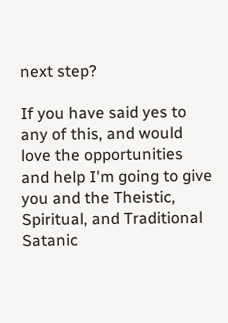next step?

If you have said yes to any of this, and would love the opportunities and help I'm going to give you and the Theistic, Spiritual, and Traditional Satanic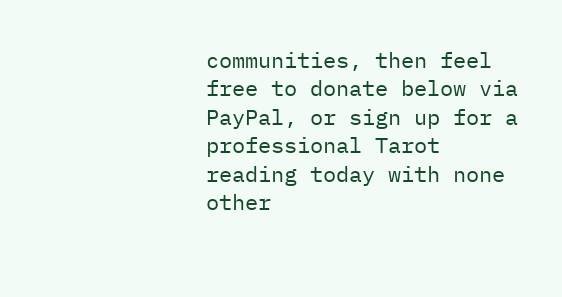communities, then feel free to donate below via PayPal, or sign up for a professional Tarot reading today with none other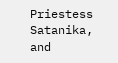Priestess Satanika, and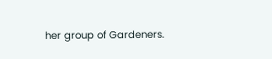her group of Gardeners.